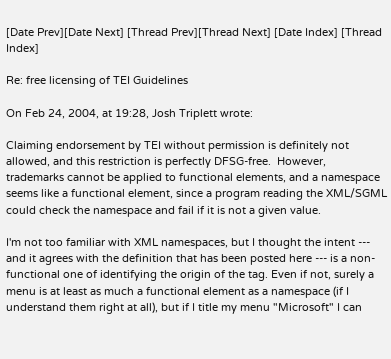[Date Prev][Date Next] [Thread Prev][Thread Next] [Date Index] [Thread Index]

Re: free licensing of TEI Guidelines

On Feb 24, 2004, at 19:28, Josh Triplett wrote:

Claiming endorsement by TEI without permission is definitely not
allowed, and this restriction is perfectly DFSG-free.  However,
trademarks cannot be applied to functional elements, and a namespace
seems like a functional element, since a program reading the XML/SGML
could check the namespace and fail if it is not a given value.

I'm not too familiar with XML namespaces, but I thought the intent --- and it agrees with the definition that has been posted here --- is a non-functional one of identifying the origin of the tag. Even if not, surely a menu is at least as much a functional element as a namespace (if I understand them right at all), but if I title my menu "Microsoft" I can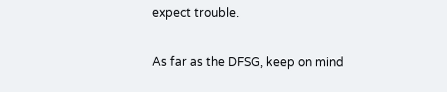expect trouble.

As far as the DFSG, keep on mind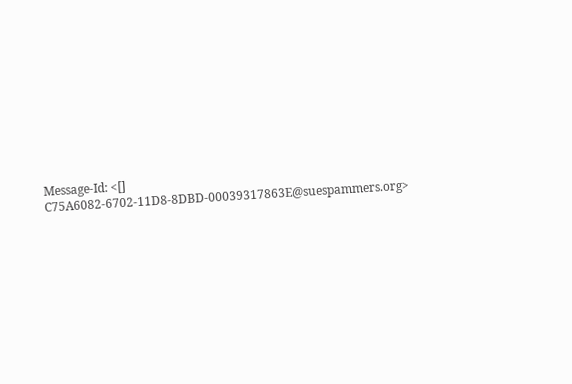Message-Id: <[] C75A6082-6702-11D8-8DBD-00039317863E@suespammers.org>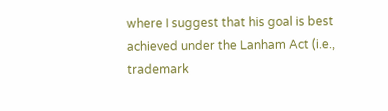where I suggest that his goal is best achieved under the Lanham Act (i.e., trademark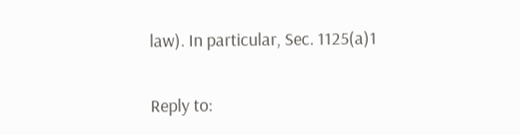law). In particular, Sec. 1125(a)1

Reply to: